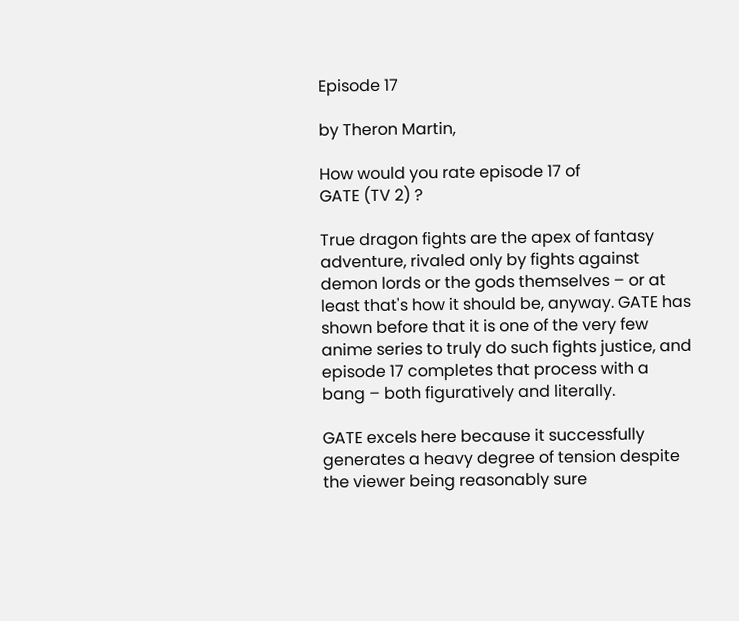Episode 17

by Theron Martin,

How would you rate episode 17 of
GATE (TV 2) ?

True dragon fights are the apex of fantasy adventure, rivaled only by fights against demon lords or the gods themselves – or at least that's how it should be, anyway. GATE has shown before that it is one of the very few anime series to truly do such fights justice, and episode 17 completes that process with a bang – both figuratively and literally.

GATE excels here because it successfully generates a heavy degree of tension despite the viewer being reasonably sure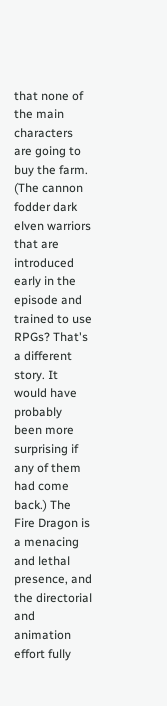that none of the main characters are going to buy the farm. (The cannon fodder dark elven warriors that are introduced early in the episode and trained to use RPGs? That's a different story. It would have probably been more surprising if any of them had come back.) The Fire Dragon is a menacing and lethal presence, and the directorial and animation effort fully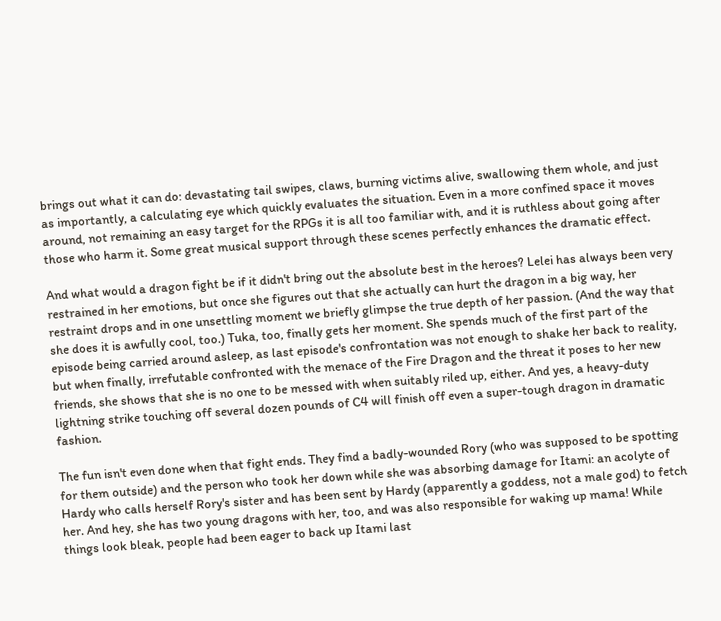brings out what it can do: devastating tail swipes, claws, burning victims alive, swallowing them whole, and just as importantly, a calculating eye which quickly evaluates the situation. Even in a more confined space it moves around, not remaining an easy target for the RPGs it is all too familiar with, and it is ruthless about going after those who harm it. Some great musical support through these scenes perfectly enhances the dramatic effect.

And what would a dragon fight be if it didn't bring out the absolute best in the heroes? Lelei has always been very restrained in her emotions, but once she figures out that she actually can hurt the dragon in a big way, her restraint drops and in one unsettling moment we briefly glimpse the true depth of her passion. (And the way that she does it is awfully cool, too.) Tuka, too, finally gets her moment. She spends much of the first part of the episode being carried around asleep, as last episode's confrontation was not enough to shake her back to reality, but when finally, irrefutable confronted with the menace of the Fire Dragon and the threat it poses to her new friends, she shows that she is no one to be messed with when suitably riled up, either. And yes, a heavy-duty lightning strike touching off several dozen pounds of C4 will finish off even a super-tough dragon in dramatic fashion.

The fun isn't even done when that fight ends. They find a badly-wounded Rory (who was supposed to be spotting for them outside) and the person who took her down while she was absorbing damage for Itami: an acolyte of Hardy who calls herself Rory's sister and has been sent by Hardy (apparently a goddess, not a male god) to fetch her. And hey, she has two young dragons with her, too, and was also responsible for waking up mama! While things look bleak, people had been eager to back up Itami last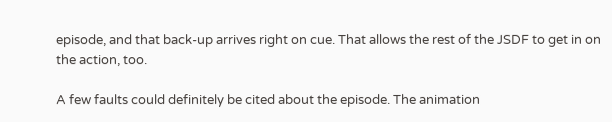episode, and that back-up arrives right on cue. That allows the rest of the JSDF to get in on the action, too.

A few faults could definitely be cited about the episode. The animation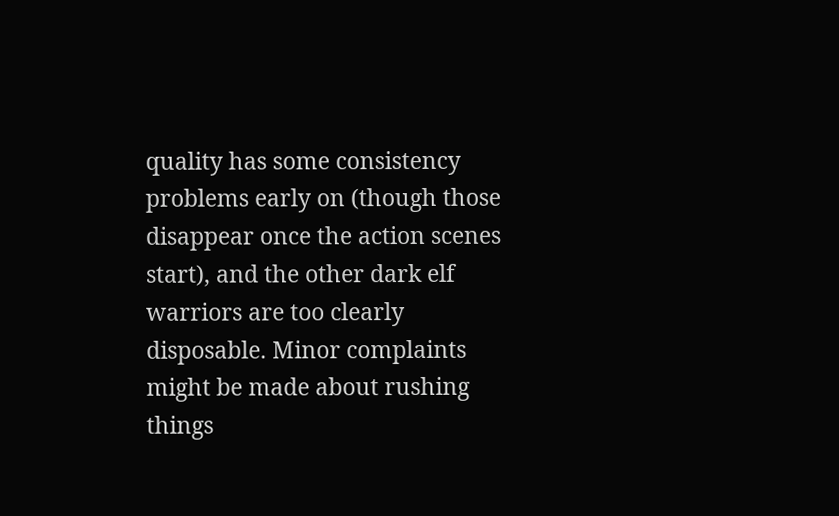quality has some consistency problems early on (though those disappear once the action scenes start), and the other dark elf warriors are too clearly disposable. Minor complaints might be made about rushing things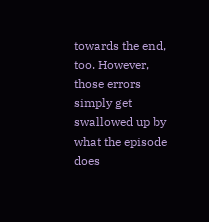towards the end, too. However, those errors simply get swallowed up by what the episode does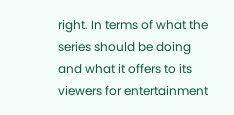right. In terms of what the series should be doing and what it offers to its viewers for entertainment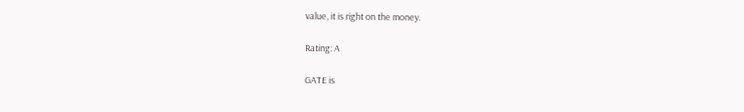value, it is right on the money.

Rating: A

GATE is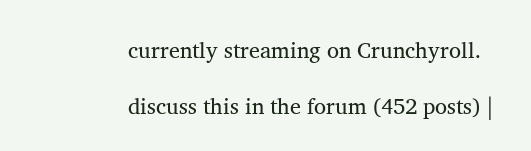currently streaming on Crunchyroll.

discuss this in the forum (452 posts) |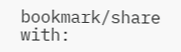bookmark/share with: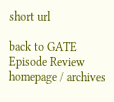short url

back to GATE
Episode Review homepage / archives